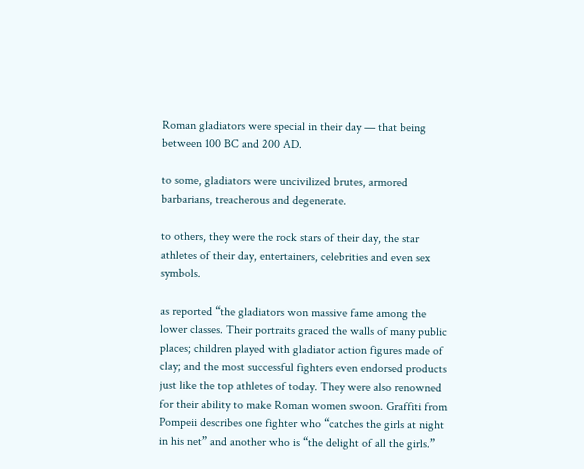Roman gladiators were special in their day — that being between 100 BC and 200 AD.

to some, gladiators were uncivilized brutes, armored barbarians, treacherous and degenerate.

to others, they were the rock stars of their day, the star athletes of their day, entertainers, celebrities and even sex symbols.

as reported “the gladiators won massive fame among the lower classes. Their portraits graced the walls of many public places; children played with gladiator action figures made of clay; and the most successful fighters even endorsed products just like the top athletes of today. They were also renowned for their ability to make Roman women swoon. Graffiti from Pompeii describes one fighter who “catches the girls at night in his net” and another who is “the delight of all the girls.”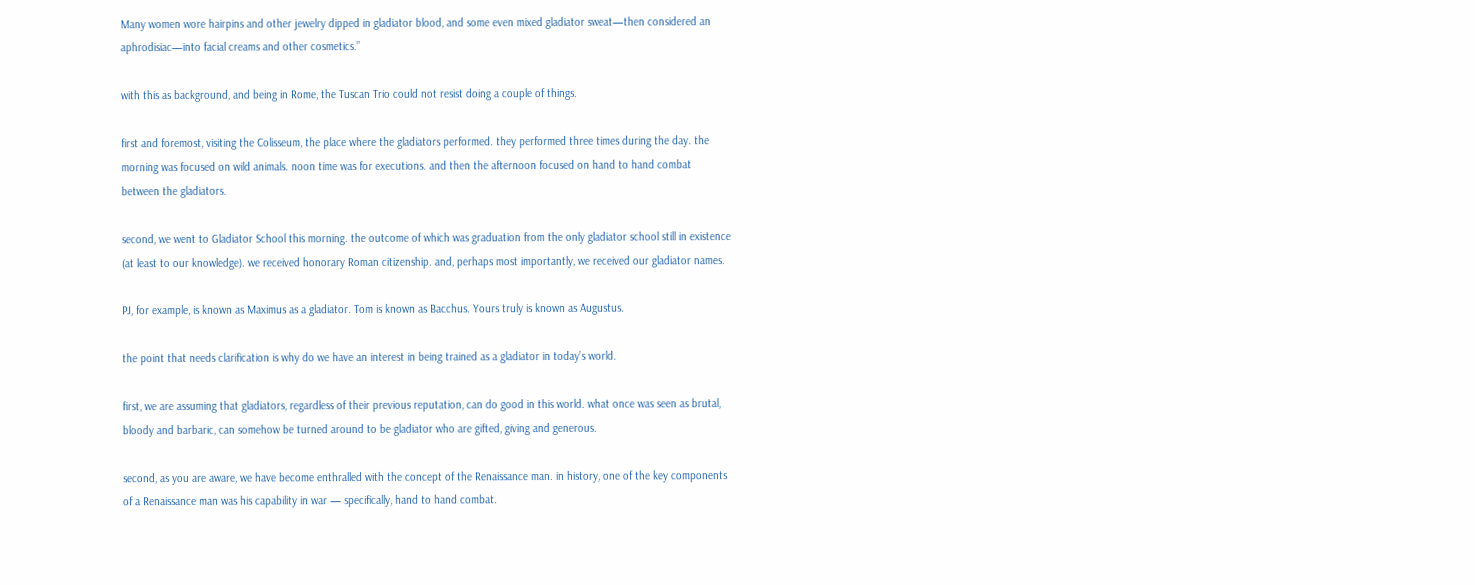Many women wore hairpins and other jewelry dipped in gladiator blood, and some even mixed gladiator sweat—then considered an aphrodisiac—into facial creams and other cosmetics.”

with this as background, and being in Rome, the Tuscan Trio could not resist doing a couple of things.

first and foremost, visiting the Colisseum, the place where the gladiators performed. they performed three times during the day. the morning was focused on wild animals. noon time was for executions. and then the afternoon focused on hand to hand combat between the gladiators.

second, we went to Gladiator School this morning. the outcome of which was graduation from the only gladiator school still in existence (at least to our knowledge). we received honorary Roman citizenship. and, perhaps most importantly, we received our gladiator names.

PJ, for example, is known as Maximus as a gladiator. Tom is known as Bacchus. Yours truly is known as Augustus.

the point that needs clarification is why do we have an interest in being trained as a gladiator in today’s world.

first, we are assuming that gladiators, regardless of their previous reputation, can do good in this world. what once was seen as brutal, bloody and barbaric, can somehow be turned around to be gladiator who are gifted, giving and generous.

second, as you are aware, we have become enthralled with the concept of the Renaissance man. in history, one of the key components of a Renaissance man was his capability in war — specifically, hand to hand combat.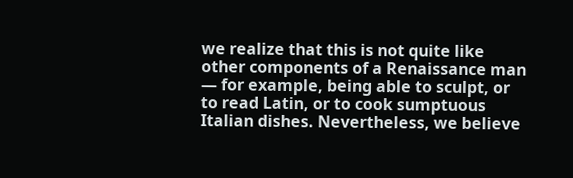we realize that this is not quite like other components of a Renaissance man — for example, being able to sculpt, or to read Latin, or to cook sumptuous Italian dishes. Nevertheless, we believe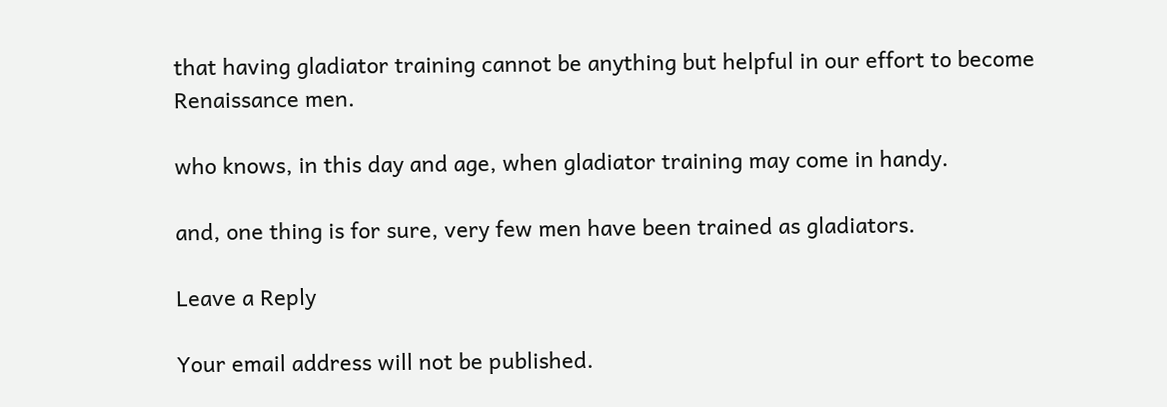that having gladiator training cannot be anything but helpful in our effort to become Renaissance men.

who knows, in this day and age, when gladiator training may come in handy.

and, one thing is for sure, very few men have been trained as gladiators.

Leave a Reply

Your email address will not be published.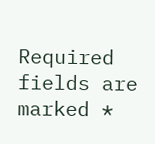Required fields are marked *